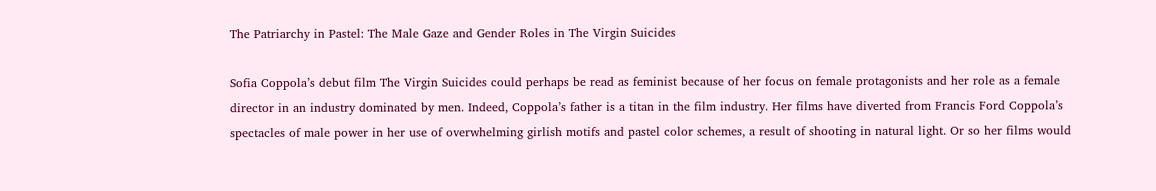The Patriarchy in Pastel: The Male Gaze and Gender Roles in The Virgin Suicides

Sofia Coppola’s debut film The Virgin Suicides could perhaps be read as feminist because of her focus on female protagonists and her role as a female director in an industry dominated by men. Indeed, Coppola’s father is a titan in the film industry. Her films have diverted from Francis Ford Coppola’s spectacles of male power in her use of overwhelming girlish motifs and pastel color schemes, a result of shooting in natural light. Or so her films would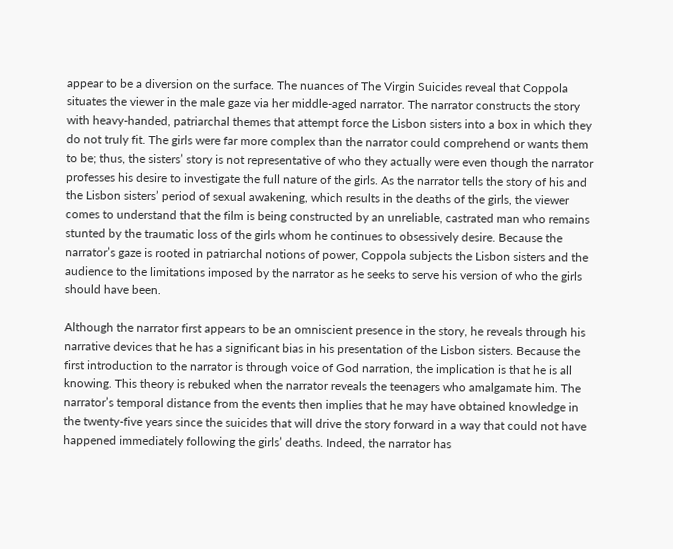appear to be a diversion on the surface. The nuances of The Virgin Suicides reveal that Coppola situates the viewer in the male gaze via her middle-aged narrator. The narrator constructs the story with heavy-handed, patriarchal themes that attempt force the Lisbon sisters into a box in which they do not truly fit. The girls were far more complex than the narrator could comprehend or wants them to be; thus, the sisters’ story is not representative of who they actually were even though the narrator professes his desire to investigate the full nature of the girls. As the narrator tells the story of his and the Lisbon sisters’ period of sexual awakening, which results in the deaths of the girls, the viewer comes to understand that the film is being constructed by an unreliable, castrated man who remains stunted by the traumatic loss of the girls whom he continues to obsessively desire. Because the narrator’s gaze is rooted in patriarchal notions of power, Coppola subjects the Lisbon sisters and the audience to the limitations imposed by the narrator as he seeks to serve his version of who the girls should have been.

Although the narrator first appears to be an omniscient presence in the story, he reveals through his narrative devices that he has a significant bias in his presentation of the Lisbon sisters. Because the first introduction to the narrator is through voice of God narration, the implication is that he is all knowing. This theory is rebuked when the narrator reveals the teenagers who amalgamate him. The narrator’s temporal distance from the events then implies that he may have obtained knowledge in the twenty-five years since the suicides that will drive the story forward in a way that could not have happened immediately following the girls’ deaths. Indeed, the narrator has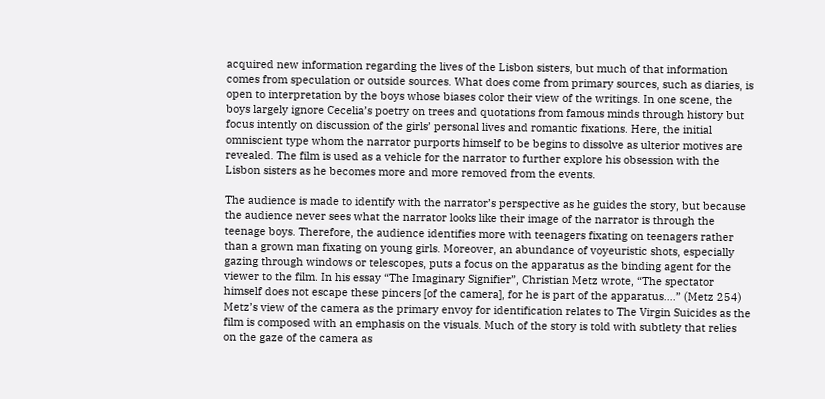acquired new information regarding the lives of the Lisbon sisters, but much of that information comes from speculation or outside sources. What does come from primary sources, such as diaries, is open to interpretation by the boys whose biases color their view of the writings. In one scene, the boys largely ignore Cecelia’s poetry on trees and quotations from famous minds through history but focus intently on discussion of the girls’ personal lives and romantic fixations. Here, the initial omniscient type whom the narrator purports himself to be begins to dissolve as ulterior motives are revealed. The film is used as a vehicle for the narrator to further explore his obsession with the Lisbon sisters as he becomes more and more removed from the events.

The audience is made to identify with the narrator’s perspective as he guides the story, but because the audience never sees what the narrator looks like their image of the narrator is through the teenage boys. Therefore, the audience identifies more with teenagers fixating on teenagers rather than a grown man fixating on young girls. Moreover, an abundance of voyeuristic shots, especially gazing through windows or telescopes, puts a focus on the apparatus as the binding agent for the viewer to the film. In his essay “The Imaginary Signifier”, Christian Metz wrote, “The spectator himself does not escape these pincers [of the camera], for he is part of the apparatus….” (Metz 254) Metz’s view of the camera as the primary envoy for identification relates to The Virgin Suicides as the film is composed with an emphasis on the visuals. Much of the story is told with subtlety that relies on the gaze of the camera as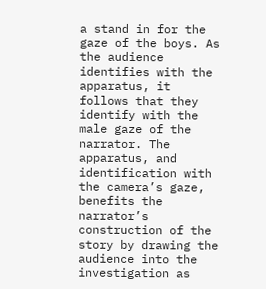a stand in for the gaze of the boys. As the audience identifies with the apparatus, it follows that they identify with the male gaze of the narrator. The apparatus, and identification with the camera’s gaze, benefits the narrator’s construction of the story by drawing the audience into the investigation as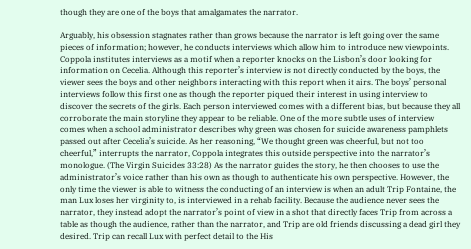though they are one of the boys that amalgamates the narrator.

Arguably, his obsession stagnates rather than grows because the narrator is left going over the same pieces of information; however, he conducts interviews which allow him to introduce new viewpoints. Coppola institutes interviews as a motif when a reporter knocks on the Lisbon’s door looking for information on Cecelia. Although this reporter’s interview is not directly conducted by the boys, the viewer sees the boys and other neighbors interacting with this report when it airs. The boys’ personal interviews follow this first one as though the reporter piqued their interest in using interview to discover the secrets of the girls. Each person interviewed comes with a different bias, but because they all corroborate the main storyline they appear to be reliable. One of the more subtle uses of interview comes when a school administrator describes why green was chosen for suicide awareness pamphlets passed out after Cecelia’s suicide. As her reasoning, “We thought green was cheerful, but not too cheerful,” interrupts the narrator, Coppola integrates this outside perspective into the narrator’s monologue. (The Virgin Suicides 33:28) As the narrator guides the story, he then chooses to use the administrator’s voice rather than his own as though to authenticate his own perspective. However, the only time the viewer is able to witness the conducting of an interview is when an adult Trip Fontaine, the man Lux loses her virginity to, is interviewed in a rehab facility. Because the audience never sees the narrator, they instead adopt the narrator’s point of view in a shot that directly faces Trip from across a table as though the audience, rather than the narrator, and Trip are old friends discussing a dead girl they desired. Trip can recall Lux with perfect detail to the His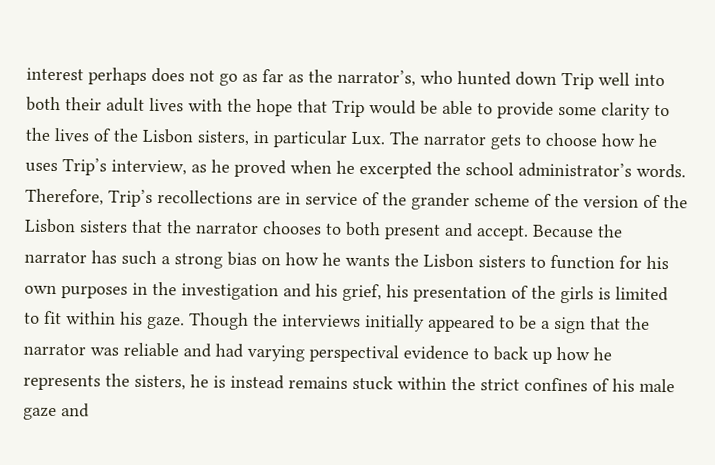interest perhaps does not go as far as the narrator’s, who hunted down Trip well into both their adult lives with the hope that Trip would be able to provide some clarity to the lives of the Lisbon sisters, in particular Lux. The narrator gets to choose how he uses Trip’s interview, as he proved when he excerpted the school administrator’s words. Therefore, Trip’s recollections are in service of the grander scheme of the version of the Lisbon sisters that the narrator chooses to both present and accept. Because the narrator has such a strong bias on how he wants the Lisbon sisters to function for his own purposes in the investigation and his grief, his presentation of the girls is limited to fit within his gaze. Though the interviews initially appeared to be a sign that the narrator was reliable and had varying perspectival evidence to back up how he represents the sisters, he is instead remains stuck within the strict confines of his male gaze and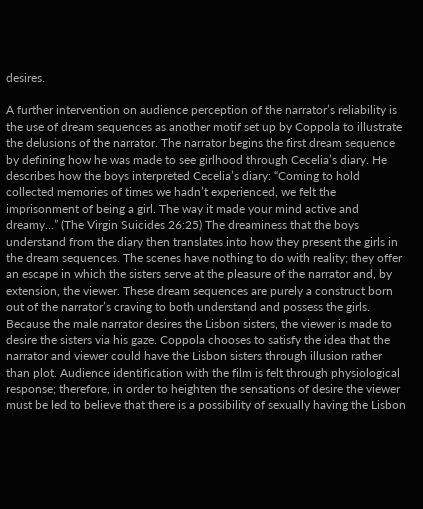desires.

A further intervention on audience perception of the narrator’s reliability is the use of dream sequences as another motif set up by Coppola to illustrate the delusions of the narrator. The narrator begins the first dream sequence by defining how he was made to see girlhood through Cecelia’s diary. He describes how the boys interpreted Cecelia’s diary: “Coming to hold collected memories of times we hadn’t experienced, we felt the imprisonment of being a girl. The way it made your mind active and dreamy…” (The Virgin Suicides 26:25) The dreaminess that the boys understand from the diary then translates into how they present the girls in the dream sequences. The scenes have nothing to do with reality; they offer an escape in which the sisters serve at the pleasure of the narrator and, by extension, the viewer. These dream sequences are purely a construct born out of the narrator’s craving to both understand and possess the girls. Because the male narrator desires the Lisbon sisters, the viewer is made to desire the sisters via his gaze. Coppola chooses to satisfy the idea that the narrator and viewer could have the Lisbon sisters through illusion rather than plot. Audience identification with the film is felt through physiological response; therefore, in order to heighten the sensations of desire the viewer must be led to believe that there is a possibility of sexually having the Lisbon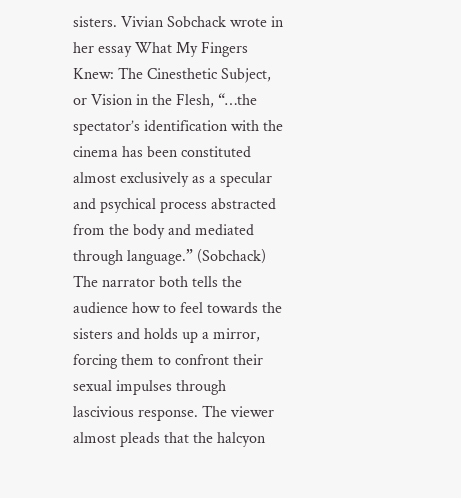sisters. Vivian Sobchack wrote in her essay What My Fingers Knew: The Cinesthetic Subject, or Vision in the Flesh, “…the spectator’s identification with the cinema has been constituted almost exclusively as a specular and psychical process abstracted from the body and mediated through language.” (Sobchack) The narrator both tells the audience how to feel towards the sisters and holds up a mirror, forcing them to confront their sexual impulses through lascivious response. The viewer almost pleads that the halcyon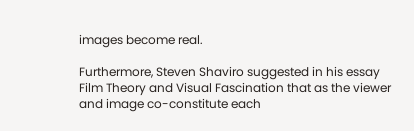images become real.

Furthermore, Steven Shaviro suggested in his essay Film Theory and Visual Fascination that as the viewer and image co-constitute each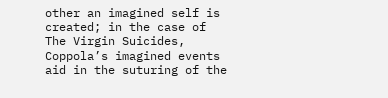other an imagined self is created; in the case of The Virgin Suicides, Coppola’s imagined events aid in the suturing of the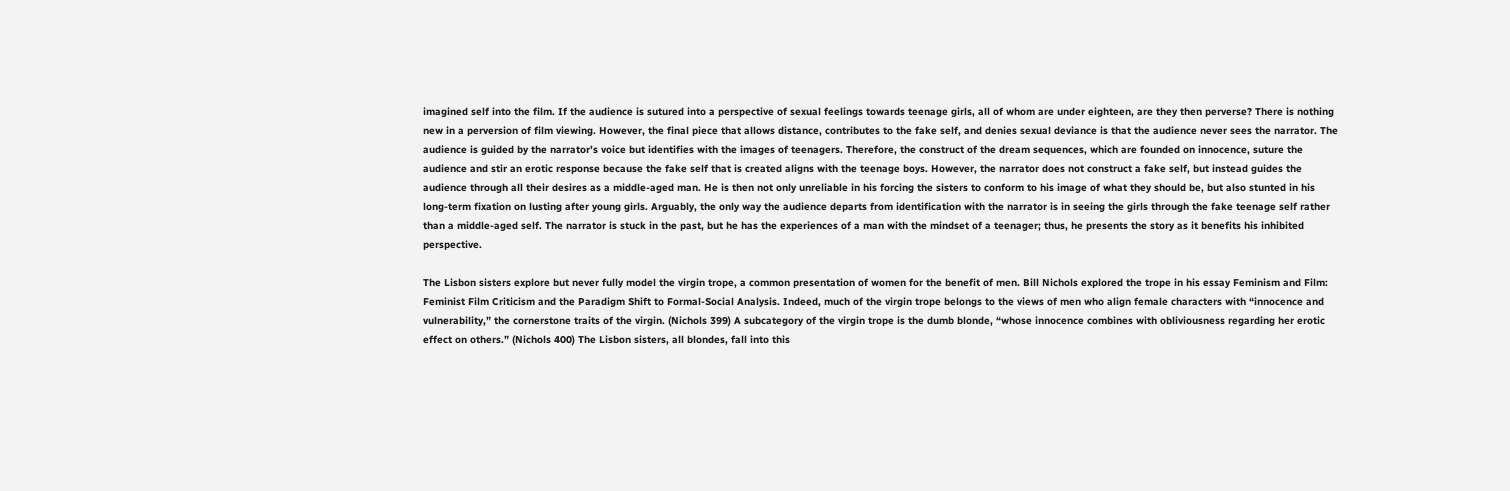imagined self into the film. If the audience is sutured into a perspective of sexual feelings towards teenage girls, all of whom are under eighteen, are they then perverse? There is nothing new in a perversion of film viewing. However, the final piece that allows distance, contributes to the fake self, and denies sexual deviance is that the audience never sees the narrator. The audience is guided by the narrator’s voice but identifies with the images of teenagers. Therefore, the construct of the dream sequences, which are founded on innocence, suture the audience and stir an erotic response because the fake self that is created aligns with the teenage boys. However, the narrator does not construct a fake self, but instead guides the audience through all their desires as a middle-aged man. He is then not only unreliable in his forcing the sisters to conform to his image of what they should be, but also stunted in his long-term fixation on lusting after young girls. Arguably, the only way the audience departs from identification with the narrator is in seeing the girls through the fake teenage self rather than a middle-aged self. The narrator is stuck in the past, but he has the experiences of a man with the mindset of a teenager; thus, he presents the story as it benefits his inhibited perspective.

The Lisbon sisters explore but never fully model the virgin trope, a common presentation of women for the benefit of men. Bill Nichols explored the trope in his essay Feminism and Film: Feminist Film Criticism and the Paradigm Shift to Formal-Social Analysis. Indeed, much of the virgin trope belongs to the views of men who align female characters with “innocence and vulnerability,” the cornerstone traits of the virgin. (Nichols 399) A subcategory of the virgin trope is the dumb blonde, “whose innocence combines with obliviousness regarding her erotic effect on others.” (Nichols 400) The Lisbon sisters, all blondes, fall into this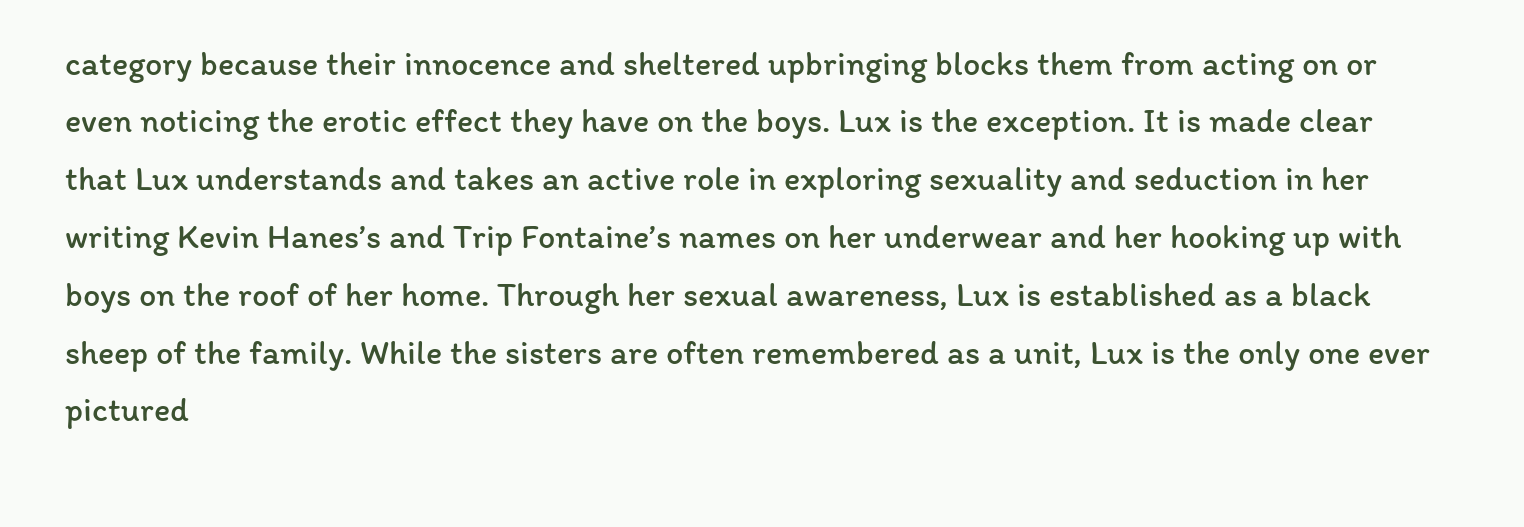category because their innocence and sheltered upbringing blocks them from acting on or even noticing the erotic effect they have on the boys. Lux is the exception. It is made clear that Lux understands and takes an active role in exploring sexuality and seduction in her writing Kevin Hanes’s and Trip Fontaine’s names on her underwear and her hooking up with boys on the roof of her home. Through her sexual awareness, Lux is established as a black sheep of the family. While the sisters are often remembered as a unit, Lux is the only one ever pictured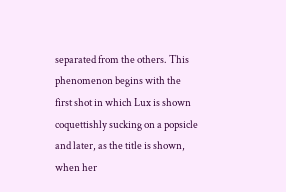separated from the others. This phenomenon begins with the first shot in which Lux is shown coquettishly sucking on a popsicle and later, as the title is shown, when her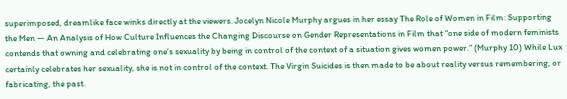superimposed, dreamlike face winks directly at the viewers. Jocelyn Nicole Murphy argues in her essay The Role of Women in Film: Supporting the Men — An Analysis of How Culture Influences the Changing Discourse on Gender Representations in Film that “one side of modern feminists contends that owning and celebrating one’s sexuality by being in control of the context of a situation gives women power.” (Murphy 10) While Lux certainly celebrates her sexuality, she is not in control of the context. The Virgin Suicides is then made to be about reality versus remembering, or fabricating, the past.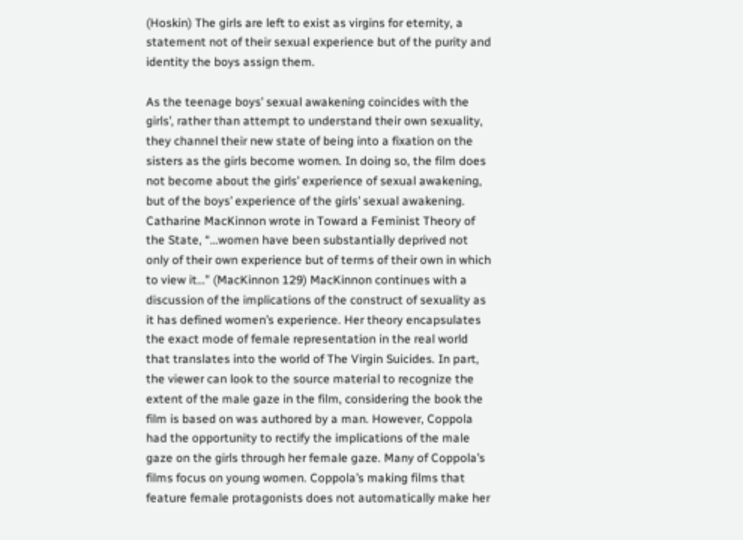(Hoskin) The girls are left to exist as virgins for eternity, a statement not of their sexual experience but of the purity and identity the boys assign them.

As the teenage boys’ sexual awakening coincides with the girls’, rather than attempt to understand their own sexuality, they channel their new state of being into a fixation on the sisters as the girls become women. In doing so, the film does not become about the girls’ experience of sexual awakening, but of the boys’ experience of the girls’ sexual awakening. Catharine MacKinnon wrote in Toward a Feminist Theory of the State, “…women have been substantially deprived not only of their own experience but of terms of their own in which to view it…” (MacKinnon 129) MacKinnon continues with a discussion of the implications of the construct of sexuality as it has defined women’s experience. Her theory encapsulates the exact mode of female representation in the real world that translates into the world of The Virgin Suicides. In part, the viewer can look to the source material to recognize the extent of the male gaze in the film, considering the book the film is based on was authored by a man. However, Coppola had the opportunity to rectify the implications of the male gaze on the girls through her female gaze. Many of Coppola’s films focus on young women. Coppola’s making films that feature female protagonists does not automatically make her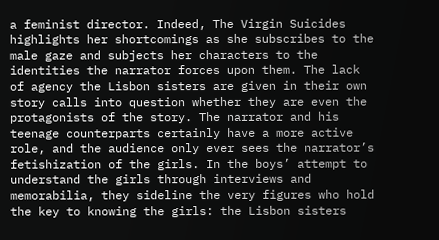a feminist director. Indeed, The Virgin Suicides highlights her shortcomings as she subscribes to the male gaze and subjects her characters to the identities the narrator forces upon them. The lack of agency the Lisbon sisters are given in their own story calls into question whether they are even the protagonists of the story. The narrator and his teenage counterparts certainly have a more active role, and the audience only ever sees the narrator’s fetishization of the girls. In the boys’ attempt to understand the girls through interviews and memorabilia, they sideline the very figures who hold the key to knowing the girls: the Lisbon sisters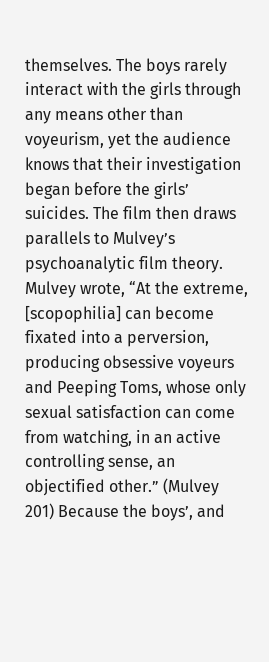themselves. The boys rarely interact with the girls through any means other than voyeurism, yet the audience knows that their investigation began before the girls’ suicides. The film then draws parallels to Mulvey’s psychoanalytic film theory. Mulvey wrote, “At the extreme, [scopophilia] can become fixated into a perversion, producing obsessive voyeurs and Peeping Toms, whose only sexual satisfaction can come from watching, in an active controlling sense, an objectified other.” (Mulvey 201) Because the boys’, and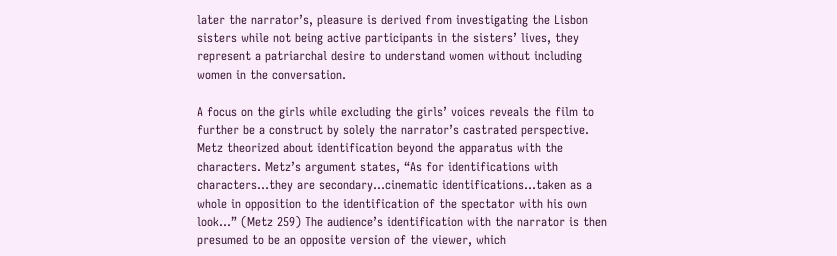later the narrator’s, pleasure is derived from investigating the Lisbon sisters while not being active participants in the sisters’ lives, they represent a patriarchal desire to understand women without including women in the conversation.

A focus on the girls while excluding the girls’ voices reveals the film to further be a construct by solely the narrator’s castrated perspective. Metz theorized about identification beyond the apparatus with the characters. Metz’s argument states, “As for identifications with characters…they are secondary…cinematic identifications…taken as a whole in opposition to the identification of the spectator with his own look…” (Metz 259) The audience’s identification with the narrator is then presumed to be an opposite version of the viewer, which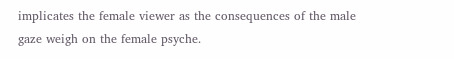implicates the female viewer as the consequences of the male gaze weigh on the female psyche.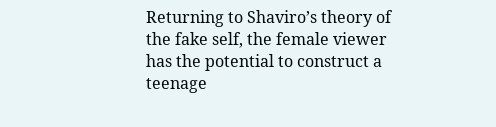Returning to Shaviro’s theory of the fake self, the female viewer has the potential to construct a teenage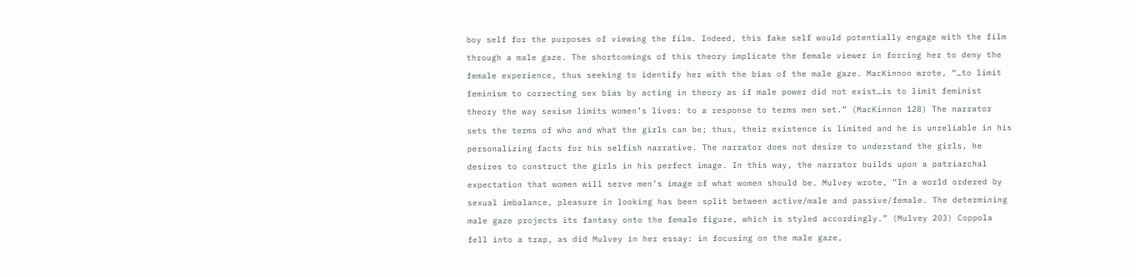boy self for the purposes of viewing the film. Indeed, this fake self would potentially engage with the film through a male gaze. The shortcomings of this theory implicate the female viewer in forcing her to deny the female experience, thus seeking to identify her with the bias of the male gaze. MacKinnon wrote, “…to limit feminism to correcting sex bias by acting in theory as if male power did not exist…is to limit feminist theory the way sexism limits women’s lives: to a response to terms men set.” (MacKinnon 128) The narrator sets the terms of who and what the girls can be; thus, their existence is limited and he is unreliable in his personalizing facts for his selfish narrative. The narrator does not desire to understand the girls, he desires to construct the girls in his perfect image. In this way, the narrator builds upon a patriarchal expectation that women will serve men’s image of what women should be. Mulvey wrote, “In a world ordered by sexual imbalance, pleasure in looking has been split between active/male and passive/female. The determining male gaze projects its fantasy onto the female figure, which is styled accordingly.” (Mulvey 203) Coppola fell into a trap, as did Mulvey in her essay: in focusing on the male gaze,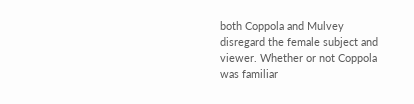both Coppola and Mulvey disregard the female subject and viewer. Whether or not Coppola was familiar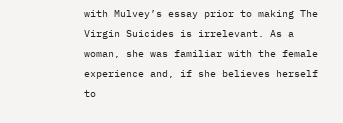with Mulvey’s essay prior to making The Virgin Suicides is irrelevant. As a woman, she was familiar with the female experience and, if she believes herself to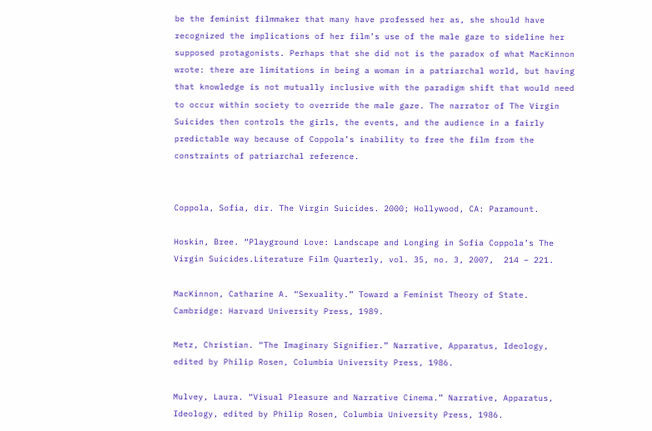be the feminist filmmaker that many have professed her as, she should have recognized the implications of her film’s use of the male gaze to sideline her supposed protagonists. Perhaps that she did not is the paradox of what MacKinnon wrote: there are limitations in being a woman in a patriarchal world, but having that knowledge is not mutually inclusive with the paradigm shift that would need to occur within society to override the male gaze. The narrator of The Virgin Suicides then controls the girls, the events, and the audience in a fairly predictable way because of Coppola’s inability to free the film from the constraints of patriarchal reference.


Coppola, Sofia, dir. The Virgin Suicides. 2000; Hollywood, CA: Paramount.

Hoskin, Bree. “Playground Love: Landscape and Longing in Sofia Coppola’s The Virgin Suicides.Literature Film Quarterly, vol. 35, no. 3, 2007,  214 – 221.

MacKinnon, Catharine A. “Sexuality.” Toward a Feminist Theory of State. Cambridge: Harvard University Press, 1989.

Metz, Christian. “The Imaginary Signifier.” Narrative, Apparatus, Ideology, edited by Philip Rosen, Columbia University Press, 1986.

Mulvey, Laura. “Visual Pleasure and Narrative Cinema.” Narrative, Apparatus, Ideology, edited by Philip Rosen, Columbia University Press, 1986.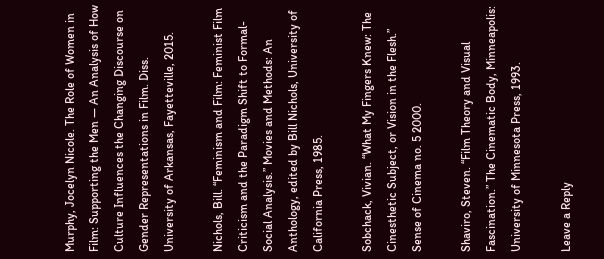Murphy, Jocelyn Nicole. The Role of Women in Film: Supporting the Men — An Analysis of How Culture Influences the Changing Discourse on Gender Representations in Film. Diss. University of Arkansas, Fayetteville, 2015.

Nichols, Bill. “Feminism and Film: Feminist Film Criticism and the Paradigm Shift to Formal-Social Analysis.” Movies and Methods: An Anthology, edited by Bill Nichols, University of California Press, 1985.

Sobchack, Vivian. “What My Fingers Knew: The Cinesthetic Subject, or Vision in the Flesh.” Sense of Cinema no. 5 2000.

Shaviro, Steven. “Film Theory and Visual Fascination.” The Cinematic Body, Minneapolis: University of Minnesota Press, 1993.

Leave a Reply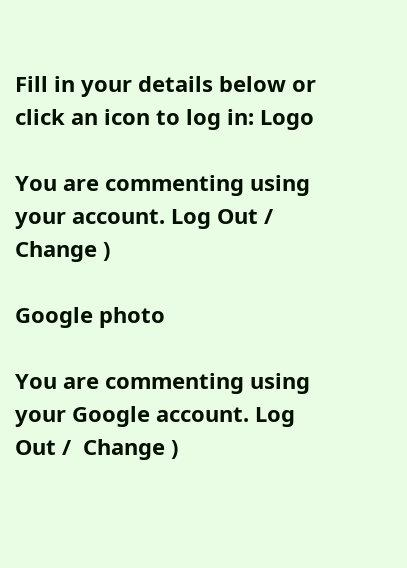Fill in your details below or click an icon to log in: Logo

You are commenting using your account. Log Out /  Change )

Google photo

You are commenting using your Google account. Log Out /  Change )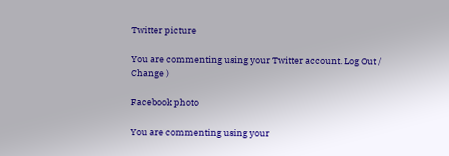Twitter picture

You are commenting using your Twitter account. Log Out /  Change )

Facebook photo

You are commenting using your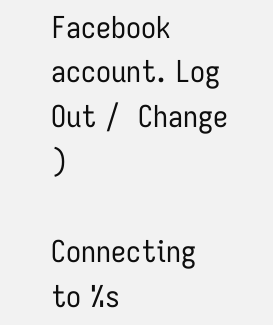Facebook account. Log Out /  Change )

Connecting to %s